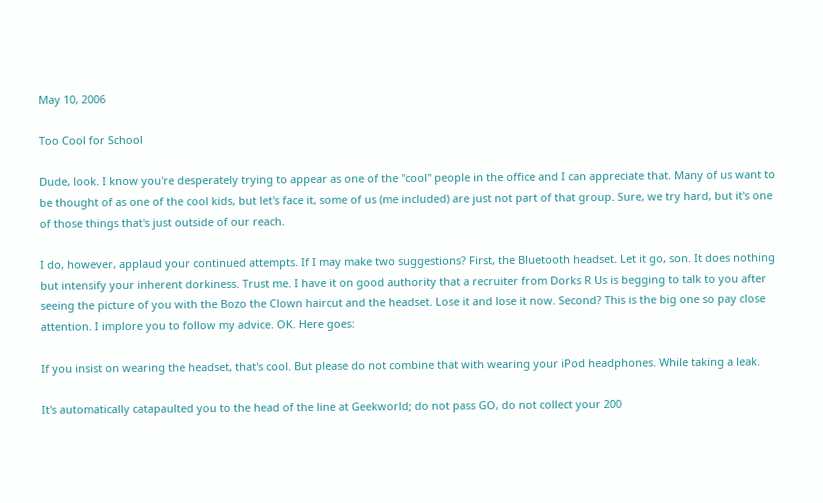May 10, 2006

Too Cool for School

Dude, look. I know you're desperately trying to appear as one of the "cool" people in the office and I can appreciate that. Many of us want to be thought of as one of the cool kids, but let's face it, some of us (me included) are just not part of that group. Sure, we try hard, but it's one of those things that's just outside of our reach.

I do, however, applaud your continued attempts. If I may make two suggestions? First, the Bluetooth headset. Let it go, son. It does nothing but intensify your inherent dorkiness. Trust me. I have it on good authority that a recruiter from Dorks R Us is begging to talk to you after seeing the picture of you with the Bozo the Clown haircut and the headset. Lose it and lose it now. Second? This is the big one so pay close attention. I implore you to follow my advice. OK. Here goes:

If you insist on wearing the headset, that's cool. But please do not combine that with wearing your iPod headphones. While taking a leak.

It's automatically catapaulted you to the head of the line at Geekworld; do not pass GO, do not collect your 200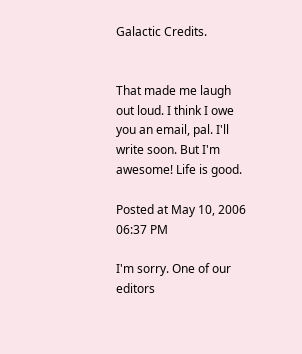Galactic Credits.


That made me laugh out loud. I think I owe you an email, pal. I'll write soon. But I'm awesome! Life is good.

Posted at May 10, 2006 06:37 PM

I'm sorry. One of our editors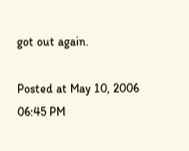got out again.

Posted at May 10, 2006 06:45 PM